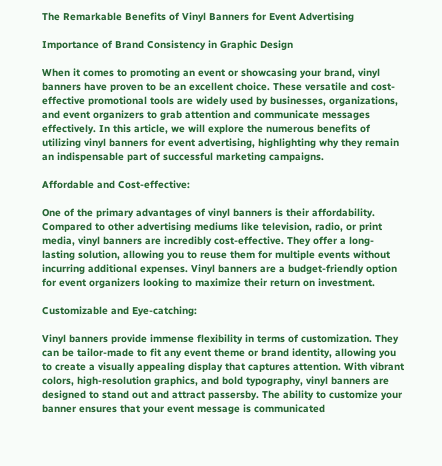The Remarkable Benefits of Vinyl Banners for Event Advertising

Importance of Brand Consistency in Graphic Design

When it comes to promoting an event or showcasing your brand, vinyl banners have proven to be an excellent choice. These versatile and cost-effective promotional tools are widely used by businesses, organizations, and event organizers to grab attention and communicate messages effectively. In this article, we will explore the numerous benefits of utilizing vinyl banners for event advertising, highlighting why they remain an indispensable part of successful marketing campaigns.

Affordable and Cost-effective:

One of the primary advantages of vinyl banners is their affordability. Compared to other advertising mediums like television, radio, or print media, vinyl banners are incredibly cost-effective. They offer a long-lasting solution, allowing you to reuse them for multiple events without incurring additional expenses. Vinyl banners are a budget-friendly option for event organizers looking to maximize their return on investment.

Customizable and Eye-catching:

Vinyl banners provide immense flexibility in terms of customization. They can be tailor-made to fit any event theme or brand identity, allowing you to create a visually appealing display that captures attention. With vibrant colors, high-resolution graphics, and bold typography, vinyl banners are designed to stand out and attract passersby. The ability to customize your banner ensures that your event message is communicated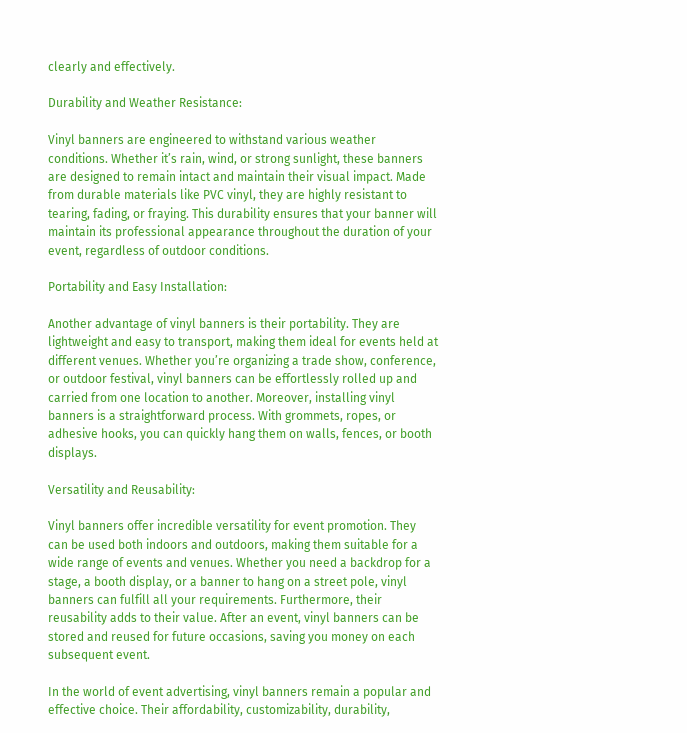clearly and effectively.

Durability and Weather Resistance:

Vinyl banners are engineered to withstand various weather conditions. Whether it’s rain, wind, or strong sunlight, these banners are designed to remain intact and maintain their visual impact. Made from durable materials like PVC vinyl, they are highly resistant to tearing, fading, or fraying. This durability ensures that your banner will maintain its professional appearance throughout the duration of your event, regardless of outdoor conditions.

Portability and Easy Installation:

Another advantage of vinyl banners is their portability. They are lightweight and easy to transport, making them ideal for events held at different venues. Whether you’re organizing a trade show, conference, or outdoor festival, vinyl banners can be effortlessly rolled up and carried from one location to another. Moreover, installing vinyl banners is a straightforward process. With grommets, ropes, or adhesive hooks, you can quickly hang them on walls, fences, or booth displays.

Versatility and Reusability:

Vinyl banners offer incredible versatility for event promotion. They can be used both indoors and outdoors, making them suitable for a wide range of events and venues. Whether you need a backdrop for a stage, a booth display, or a banner to hang on a street pole, vinyl banners can fulfill all your requirements. Furthermore, their reusability adds to their value. After an event, vinyl banners can be stored and reused for future occasions, saving you money on each subsequent event.

In the world of event advertising, vinyl banners remain a popular and effective choice. Their affordability, customizability, durability,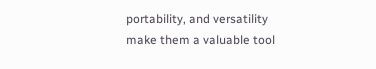portability, and versatility make them a valuable tool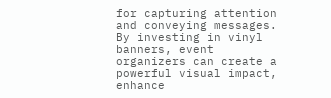for capturing attention and conveying messages. By investing in vinyl banners, event organizers can create a powerful visual impact, enhance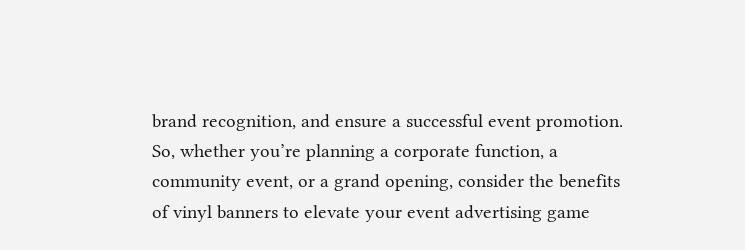brand recognition, and ensure a successful event promotion. So, whether you’re planning a corporate function, a community event, or a grand opening, consider the benefits of vinyl banners to elevate your event advertising game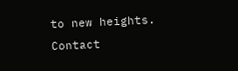to new heights. Contact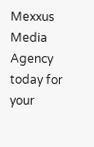Mexxus Media Agency today for your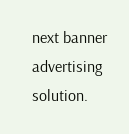next banner advertising solution.